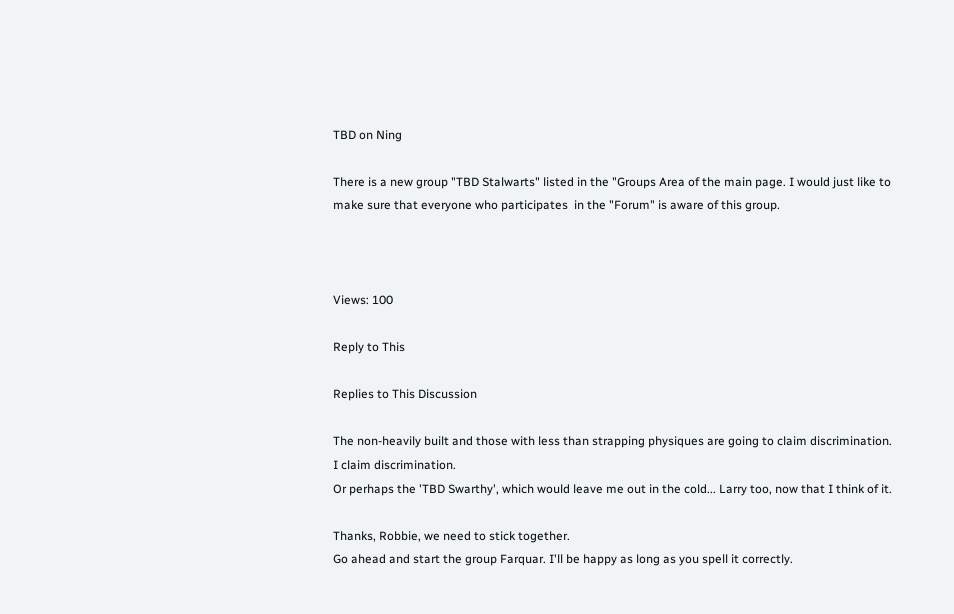TBD on Ning

There is a new group "TBD Stalwarts" listed in the "Groups Area of the main page. I would just like to make sure that everyone who participates  in the "Forum" is aware of this group.



Views: 100

Reply to This

Replies to This Discussion

The non-heavily built and those with less than strapping physiques are going to claim discrimination.
I claim discrimination.
Or perhaps the 'TBD Swarthy', which would leave me out in the cold... Larry too, now that I think of it.

Thanks, Robbie, we need to stick together.
Go ahead and start the group Farquar. I'll be happy as long as you spell it correctly.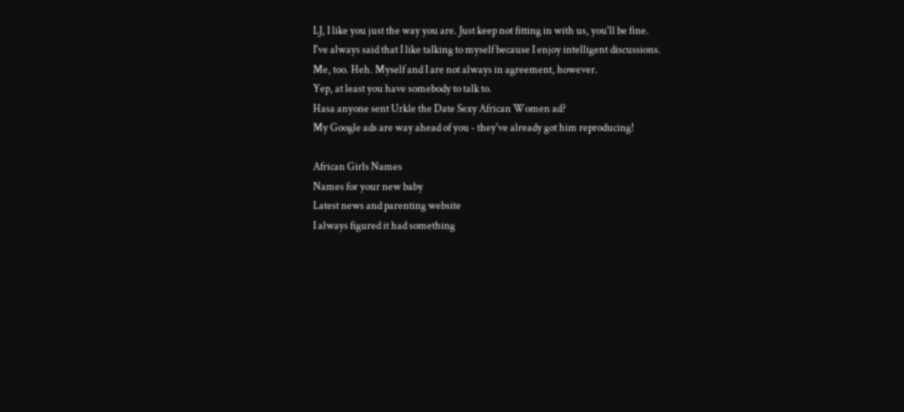LJ, I like you just the way you are. Just keep not fitting in with us, you'll be fine.
I've always said that I like talking to myself because I enjoy intelligent discussions.
Me, too. Heh. Myself and I are not always in agreement, however.
Yep, at least you have somebody to talk to.
Hasa anyone sent Urkle the Date Sexy African Women ad?
My Google ads are way ahead of you - they've already got him reproducing!

African Girls Names
Names for your new baby
Latest news and parenting website
I always figured it had something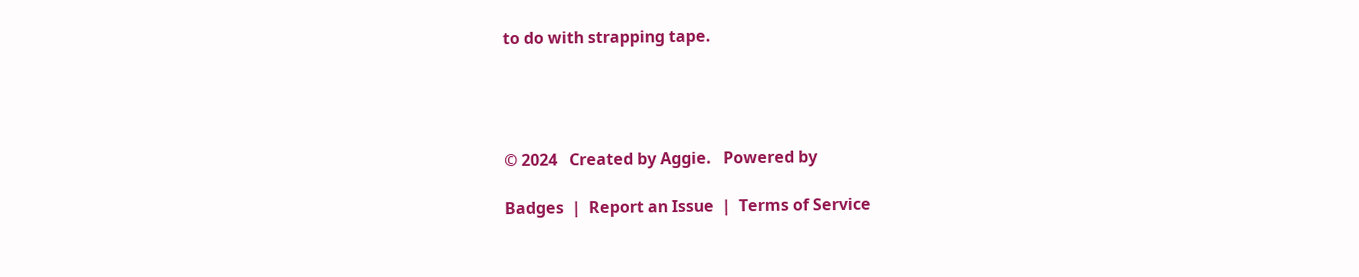to do with strapping tape.




© 2024   Created by Aggie.   Powered by

Badges  |  Report an Issue  |  Terms of Service